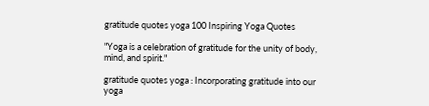gratitude quotes yoga 100 Inspiring Yoga Quotes

"Yoga is a celebration of gratitude for the unity of body, mind, and spirit."

gratitude quotes yoga : Incorporating gratitude into our yoga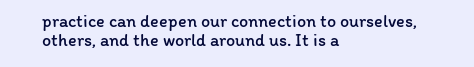practice can deepen our connection to ourselves, others, and the world around us. It is a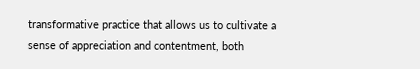transformative practice that allows us to cultivate a sense of appreciation and contentment, both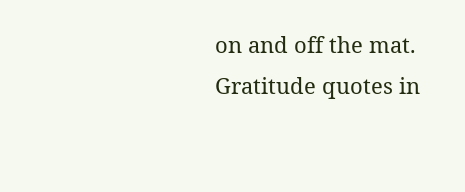on and off the mat. Gratitude quotes in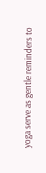yoga serve as gentle reminders to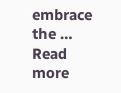embrace the … Read more